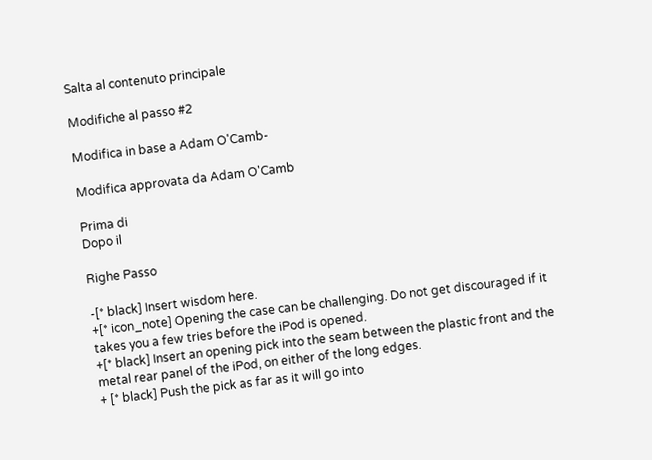Salta al contenuto principale

Modifiche al passo #2

Modifica in base a Adam O'Camb-

Modifica approvata da Adam O'Camb

Prima di
Dopo il

Righe Passo

-[* black] Insert wisdom here.
+[* icon_note] Opening the case can be challenging. Do not get discouraged if it takes you a few tries before the iPod is opened.
+[* black] Insert an opening pick into the seam between the plastic front and the metal rear panel of the iPod, on either of the long edges.
+ [* black] Push the pick as far as it will go into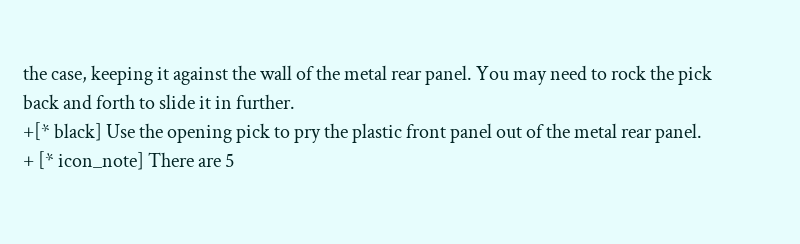the case, keeping it against the wall of the metal rear panel. You may need to rock the pick back and forth to slide it in further.
+[* black] Use the opening pick to pry the plastic front panel out of the metal rear panel.
+ [* icon_note] There are 5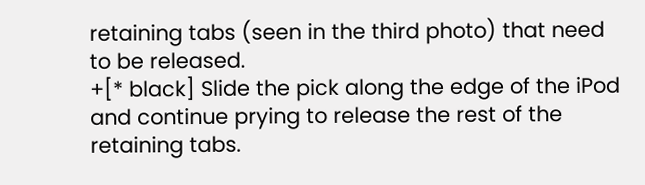retaining tabs (seen in the third photo) that need to be released.
+[* black] Slide the pick along the edge of the iPod and continue prying to release the rest of the retaining tabs.